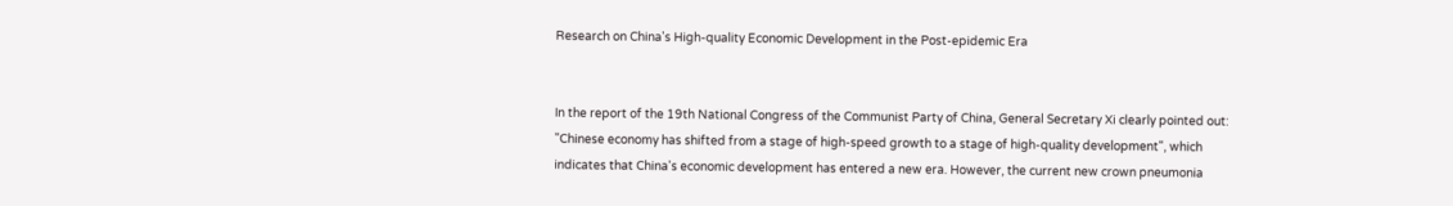Research on China's High-quality Economic Development in the Post-epidemic Era


In the report of the 19th National Congress of the Communist Party of China, General Secretary Xi clearly pointed out: "Chinese economy has shifted from a stage of high-speed growth to a stage of high-quality development", which indicates that China's economic development has entered a new era. However, the current new crown pneumonia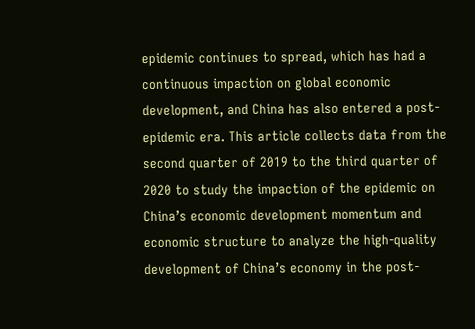epidemic continues to spread, which has had a continuous impaction on global economic development, and China has also entered a post-epidemic era. This article collects data from the second quarter of 2019 to the third quarter of 2020 to study the impaction of the epidemic on China’s economic development momentum and economic structure to analyze the high-quality development of China’s economy in the post-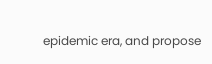epidemic era, and propose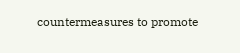countermeasures to promote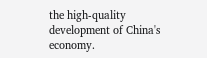the high-quality development of China's economy.